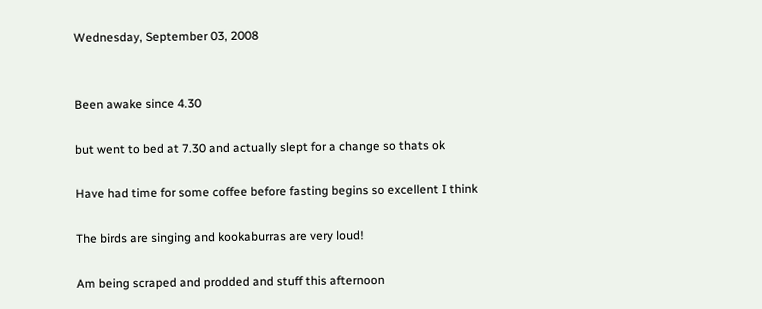Wednesday, September 03, 2008


Been awake since 4.30

but went to bed at 7.30 and actually slept for a change so thats ok

Have had time for some coffee before fasting begins so excellent I think

The birds are singing and kookaburras are very loud!

Am being scraped and prodded and stuff this afternoon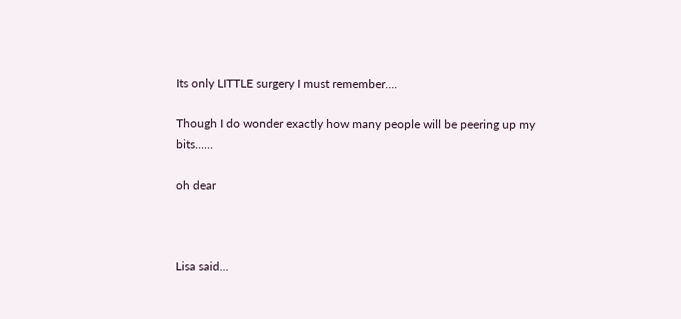Its only LITTLE surgery I must remember....

Though I do wonder exactly how many people will be peering up my bits......

oh dear



Lisa said...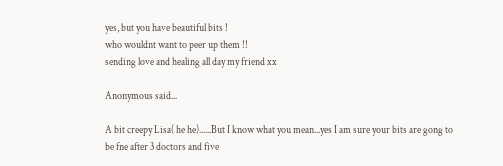yes, but you have beautiful bits !
who wouldnt want to peer up them !!
sending love and healing all day my friend xx

Anonymous said...

A bit creepy Lisa( he he)......But I know what you mean...yes I am sure your bits are gong to be fne after 3 doctors and five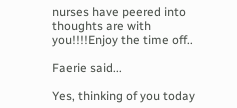nurses have peered into thoughts are with you!!!!Enjoy the time off..

Faerie said...

Yes, thinking of you today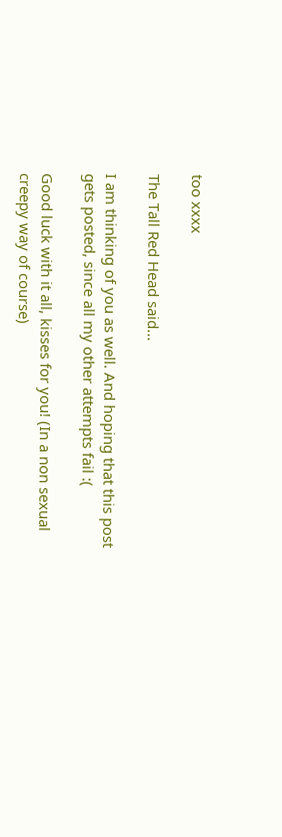too xxxx

The Tall Red Head said...

I am thinking of you as well. And hoping that this post gets posted, since all my other attempts fail :(

Good luck with it all, kisses for you! (In a non sexual creepy way of course)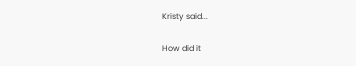Kristy said...

How did it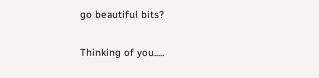go beautiful bits?

Thinking of you.....